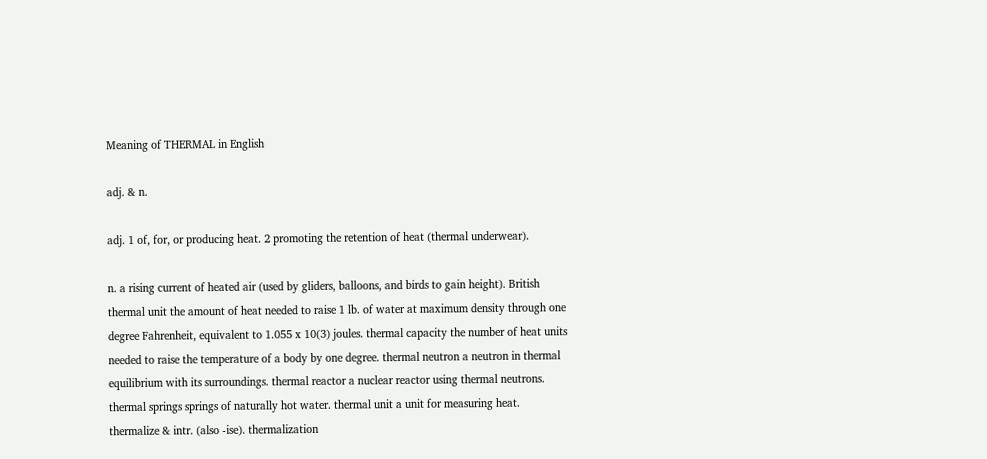Meaning of THERMAL in English

adj. & n.

adj. 1 of, for, or producing heat. 2 promoting the retention of heat (thermal underwear).

n. a rising current of heated air (used by gliders, balloons, and birds to gain height). British thermal unit the amount of heat needed to raise 1 lb. of water at maximum density through one degree Fahrenheit, equivalent to 1.055 x 10(3) joules. thermal capacity the number of heat units needed to raise the temperature of a body by one degree. thermal neutron a neutron in thermal equilibrium with its surroundings. thermal reactor a nuclear reactor using thermal neutrons. thermal springs springs of naturally hot water. thermal unit a unit for measuring heat. thermalize & intr. (also -ise). thermalization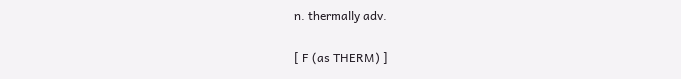n. thermally adv.

[ F (as THERM) ]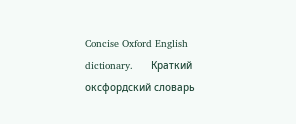Concise Oxford English dictionary.      Краткий оксфордский словарь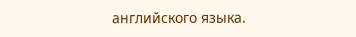английского языка.